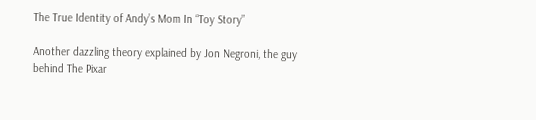The True Identity of Andy’s Mom In “Toy Story”

Another dazzling theory explained by Jon Negroni, the guy behind The Pixar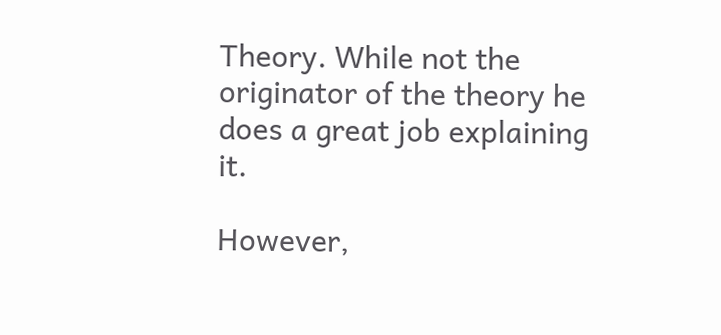Theory. While not the originator of the theory he does a great job explaining it.

However,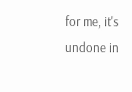for me, it's undone in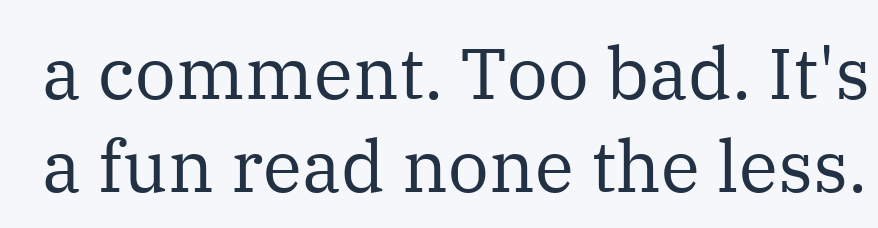a comment. Too bad. It's a fun read none the less.